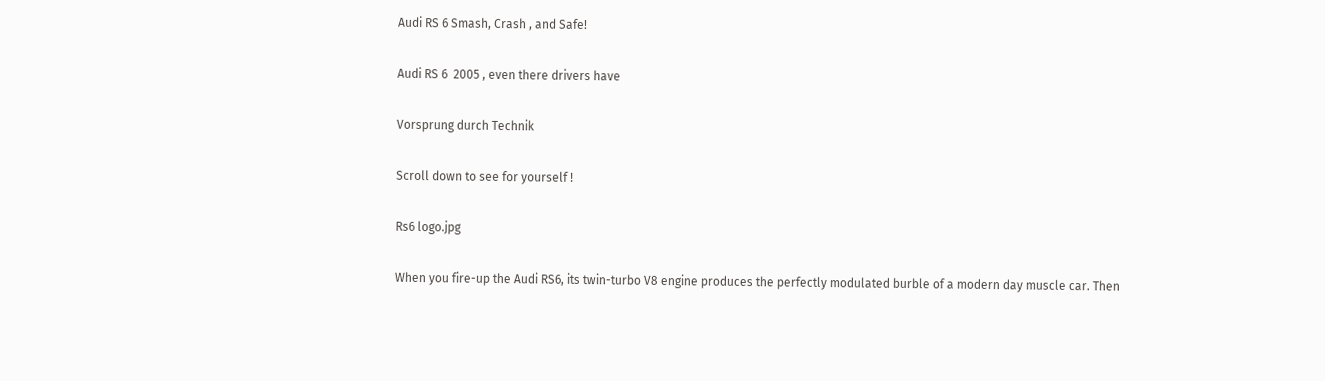Audi RS 6 Smash, Crash , and Safe!

Audi RS 6  2005 , even there drivers have

Vorsprung durch Technik

Scroll down to see for yourself !

Rs6 logo.jpg

When you fire-up the Audi RS6, its twin-turbo V8 engine produces the perfectly modulated burble of a modern day muscle car. Then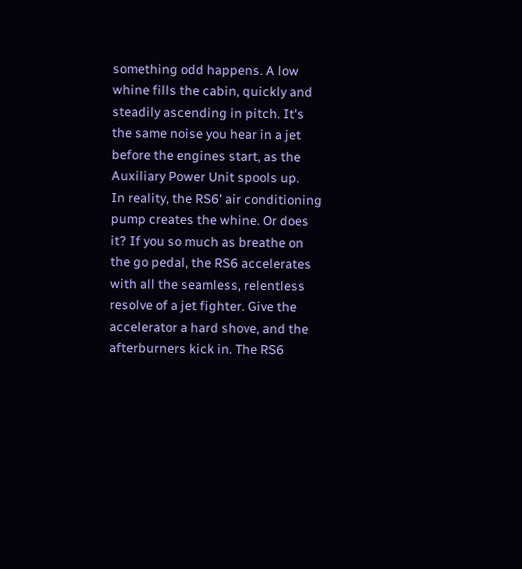something odd happens. A low whine fills the cabin, quickly and steadily ascending in pitch. It's the same noise you hear in a jet before the engines start, as the Auxiliary Power Unit spools up.
In reality, the RS6' air conditioning pump creates the whine. Or does it? If you so much as breathe on the go pedal, the RS6 accelerates with all the seamless, relentless resolve of a jet fighter. Give the accelerator a hard shove, and the afterburners kick in. The RS6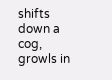shifts down a cog, growls in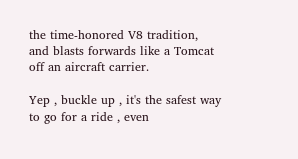the time-honored V8 tradition, and blasts forwards like a Tomcat off an aircraft carrier.

Yep , buckle up , it's the safest way to go for a ride , even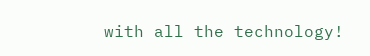with all the technology!